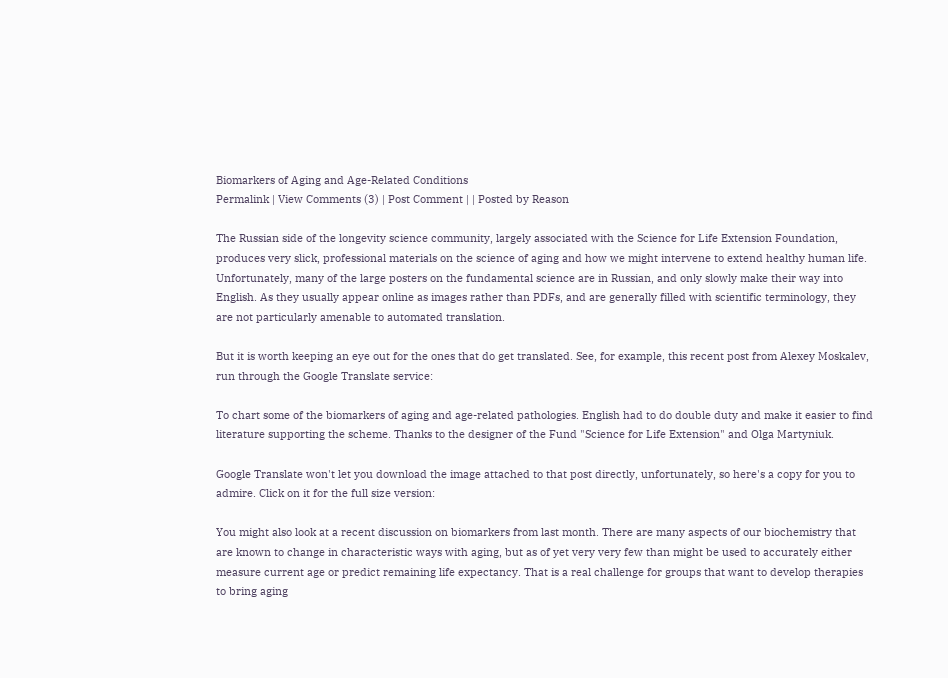Biomarkers of Aging and Age-Related Conditions
Permalink | View Comments (3) | Post Comment | | Posted by Reason

The Russian side of the longevity science community, largely associated with the Science for Life Extension Foundation, produces very slick, professional materials on the science of aging and how we might intervene to extend healthy human life. Unfortunately, many of the large posters on the fundamental science are in Russian, and only slowly make their way into English. As they usually appear online as images rather than PDFs, and are generally filled with scientific terminology, they are not particularly amenable to automated translation.

But it is worth keeping an eye out for the ones that do get translated. See, for example, this recent post from Alexey Moskalev, run through the Google Translate service:

To chart some of the biomarkers of aging and age-related pathologies. English had to do double duty and make it easier to find literature supporting the scheme. Thanks to the designer of the Fund "Science for Life Extension" and Olga Martyniuk.

Google Translate won't let you download the image attached to that post directly, unfortunately, so here's a copy for you to admire. Click on it for the full size version:

You might also look at a recent discussion on biomarkers from last month. There are many aspects of our biochemistry that are known to change in characteristic ways with aging, but as of yet very very few than might be used to accurately either measure current age or predict remaining life expectancy. That is a real challenge for groups that want to develop therapies to bring aging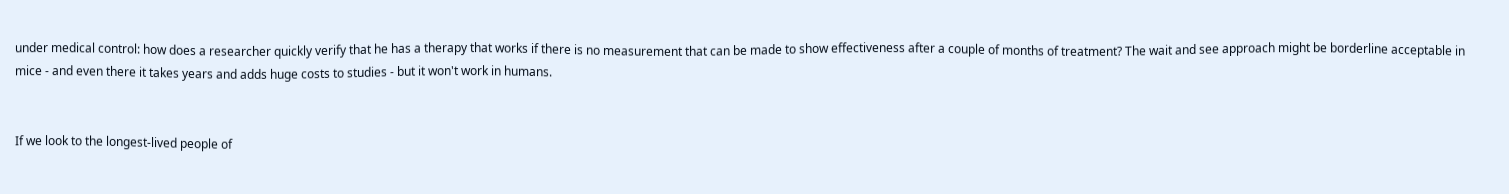under medical control: how does a researcher quickly verify that he has a therapy that works if there is no measurement that can be made to show effectiveness after a couple of months of treatment? The wait and see approach might be borderline acceptable in mice - and even there it takes years and adds huge costs to studies - but it won't work in humans.


If we look to the longest-lived people of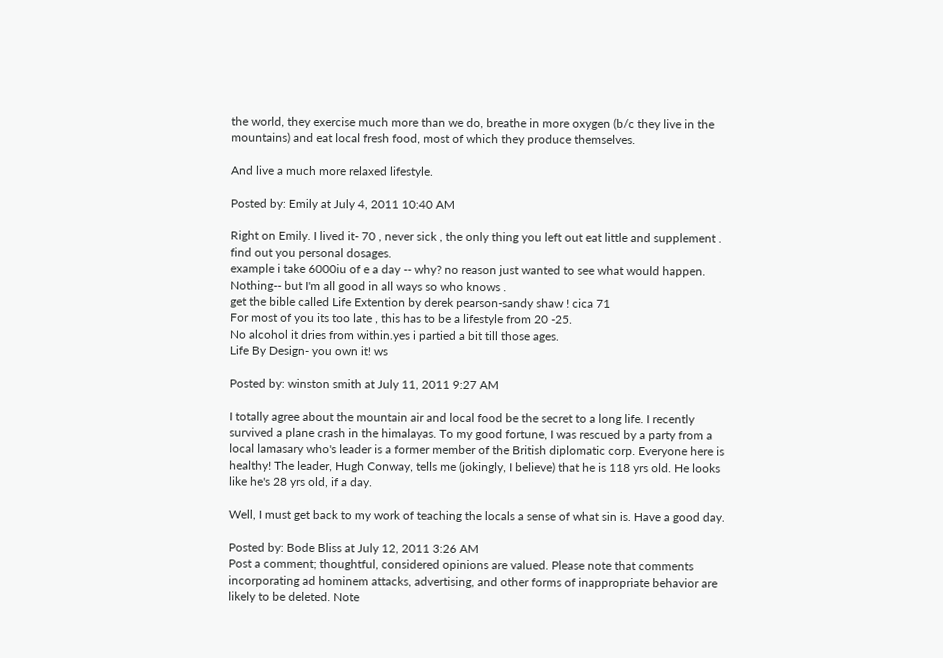the world, they exercise much more than we do, breathe in more oxygen (b/c they live in the mountains) and eat local fresh food, most of which they produce themselves.

And live a much more relaxed lifestyle.

Posted by: Emily at July 4, 2011 10:40 AM

Right on Emily. I lived it- 70 , never sick , the only thing you left out eat little and supplement . find out you personal dosages.
example i take 6000iu of e a day -- why? no reason just wanted to see what would happen. Nothing-- but I'm all good in all ways so who knows .
get the bible called Life Extention by derek pearson-sandy shaw ! cica 71
For most of you its too late , this has to be a lifestyle from 20 -25.
No alcohol it dries from within.yes i partied a bit till those ages.
Life By Design- you own it! ws

Posted by: winston smith at July 11, 2011 9:27 AM

I totally agree about the mountain air and local food be the secret to a long life. I recently survived a plane crash in the himalayas. To my good fortune, I was rescued by a party from a local lamasary who's leader is a former member of the British diplomatic corp. Everyone here is healthy! The leader, Hugh Conway, tells me (jokingly, I believe) that he is 118 yrs old. He looks like he's 28 yrs old, if a day.

Well, I must get back to my work of teaching the locals a sense of what sin is. Have a good day.

Posted by: Bode Bliss at July 12, 2011 3:26 AM
Post a comment; thoughtful, considered opinions are valued. Please note that comments incorporating ad hominem attacks, advertising, and other forms of inappropriate behavior are likely to be deleted. Note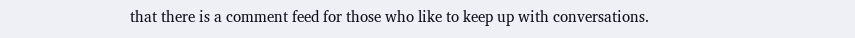that there is a comment feed for those who like to keep up with conversations.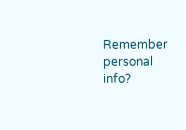Remember personal info?